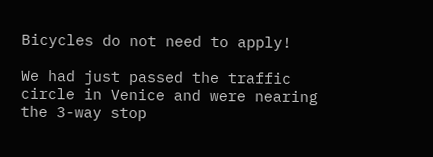Bicycles do not need to apply!

We had just passed the traffic circle in Venice and were nearing the 3-way stop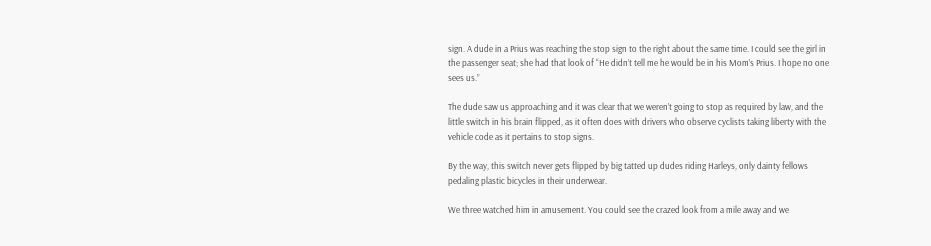sign. A dude in a Prius was reaching the stop sign to the right about the same time. I could see the girl in the passenger seat; she had that look of “He didn’t tell me he would be in his Mom’s Prius. I hope no one sees us.”

The dude saw us approaching and it was clear that we weren’t going to stop as required by law, and the little switch in his brain flipped, as it often does with drivers who observe cyclists taking liberty with the vehicle code as it pertains to stop signs.

By the way, this switch never gets flipped by big tatted up dudes riding Harleys, only dainty fellows pedaling plastic bicycles in their underwear.

We three watched him in amusement. You could see the crazed look from a mile away and we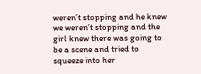weren’t stopping and he knew we weren’t stopping and the girl knew there was going to be a scene and tried to squeeze into her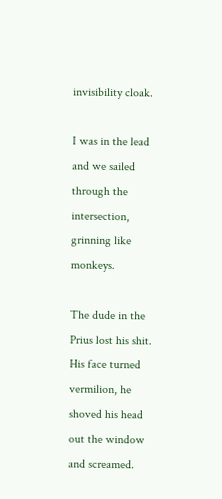invisibility cloak.

I was in the lead and we sailed through the intersection, grinning like monkeys.

The dude in the Prius lost his shit. His face turned vermilion, he shoved his head out the window and screamed.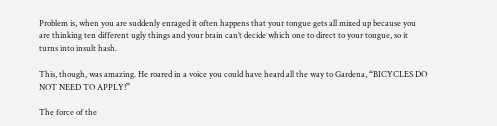Problem is, when you are suddenly enraged it often happens that your tongue gets all mixed up because you are thinking ten different ugly things and your brain can’t decide which one to direct to your tongue, so it turns into insult hash.

This, though, was amazing. He roared in a voice you could have heard all the way to Gardena, “BICYCLES DO NOT NEED TO APPLY!”

The force of the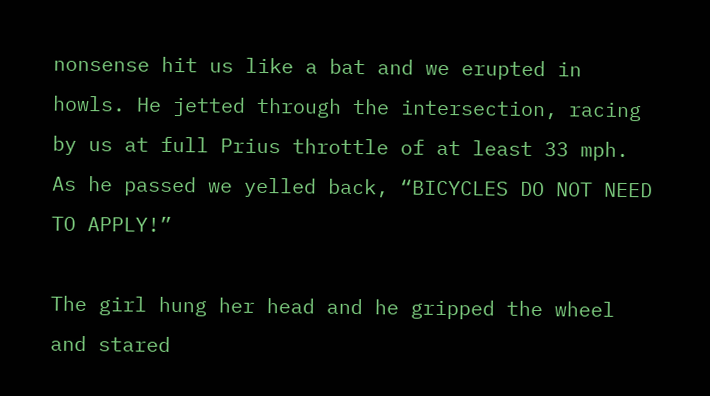nonsense hit us like a bat and we erupted in howls. He jetted through the intersection, racing by us at full Prius throttle of at least 33 mph. As he passed we yelled back, “BICYCLES DO NOT NEED TO APPLY!”

The girl hung her head and he gripped the wheel and stared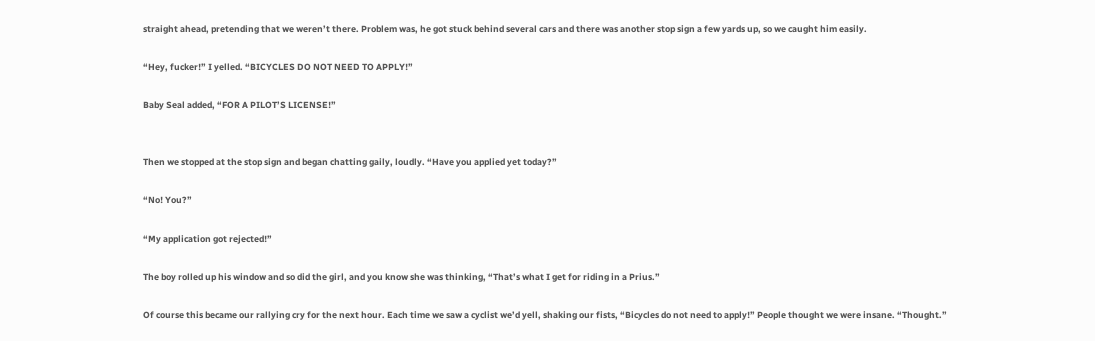straight ahead, pretending that we weren’t there. Problem was, he got stuck behind several cars and there was another stop sign a few yards up, so we caught him easily.

“Hey, fucker!” I yelled. “BICYCLES DO NOT NEED TO APPLY!”

Baby Seal added, “FOR A PILOT’S LICENSE!”


Then we stopped at the stop sign and began chatting gaily, loudly. “Have you applied yet today?”

“No! You?”

“My application got rejected!”

The boy rolled up his window and so did the girl, and you know she was thinking, “That’s what I get for riding in a Prius.”

Of course this became our rallying cry for the next hour. Each time we saw a cyclist we’d yell, shaking our fists, “Bicycles do not need to apply!” People thought we were insane. “Thought.”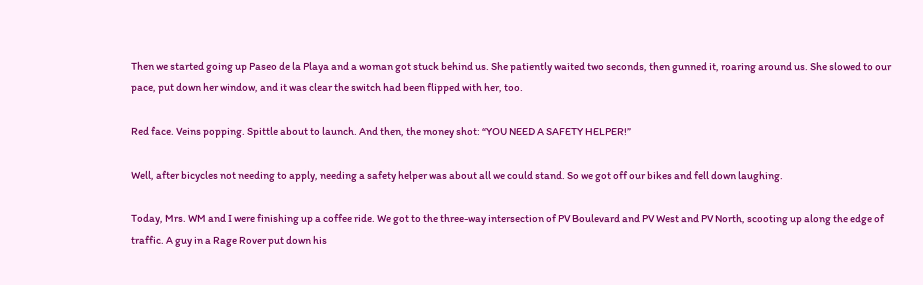Then we started going up Paseo de la Playa and a woman got stuck behind us. She patiently waited two seconds, then gunned it, roaring around us. She slowed to our pace, put down her window, and it was clear the switch had been flipped with her, too.

Red face. Veins popping. Spittle about to launch. And then, the money shot: “YOU NEED A SAFETY HELPER!”

Well, after bicycles not needing to apply, needing a safety helper was about all we could stand. So we got off our bikes and fell down laughing.

Today, Mrs. WM and I were finishing up a coffee ride. We got to the three-way intersection of PV Boulevard and PV West and PV North, scooting up along the edge of traffic. A guy in a Rage Rover put down his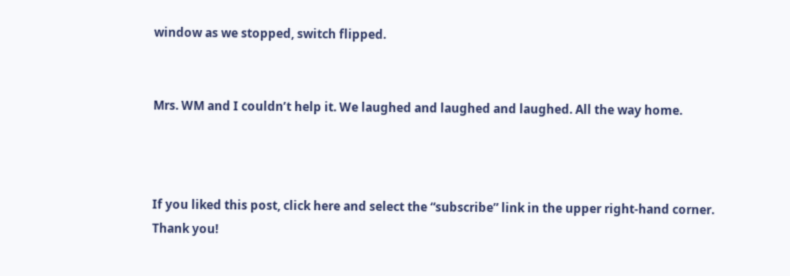window as we stopped, switch flipped.


Mrs. WM and I couldn’t help it. We laughed and laughed and laughed. All the way home.



If you liked this post, click here and select the “subscribe” link in the upper right-hand corner. Thank you!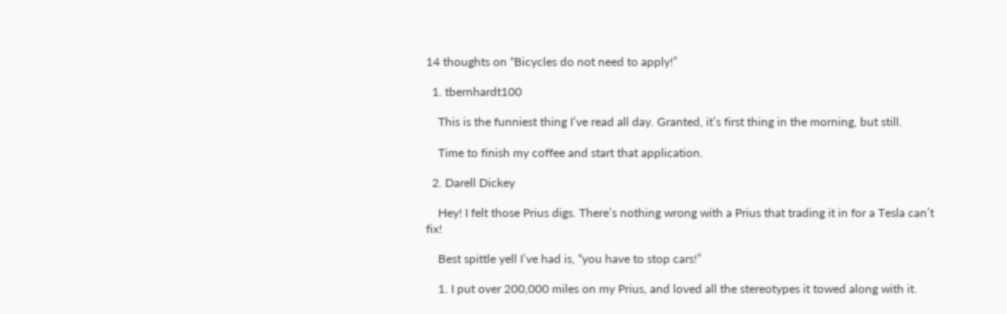14 thoughts on “Bicycles do not need to apply!”

  1. tbernhardt100

    This is the funniest thing I’ve read all day. Granted, it’s first thing in the morning, but still.

    Time to finish my coffee and start that application.

  2. Darell Dickey

    Hey! I felt those Prius digs. There’s nothing wrong with a Prius that trading it in for a Tesla can’t fix!

    Best spittle yell I’ve had is, “you have to stop cars!”

    1. I put over 200,000 miles on my Prius, and loved all the stereotypes it towed along with it.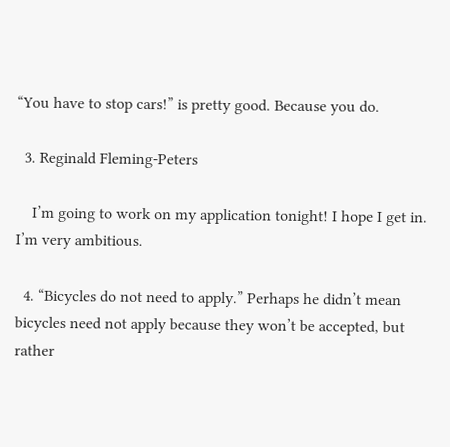“You have to stop cars!” is pretty good. Because you do.

  3. Reginald Fleming-Peters

    I’m going to work on my application tonight! I hope I get in. I’m very ambitious.

  4. “Bicycles do not need to apply.” Perhaps he didn’t mean bicycles need not apply because they won’t be accepted, but rather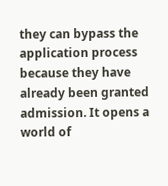they can bypass the application process because they have already been granted admission. It opens a world of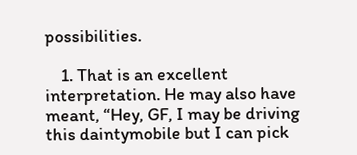possibilities.

    1. That is an excellent interpretation. He may also have meant, “Hey, GF, I may be driving this daintymobile but I can pick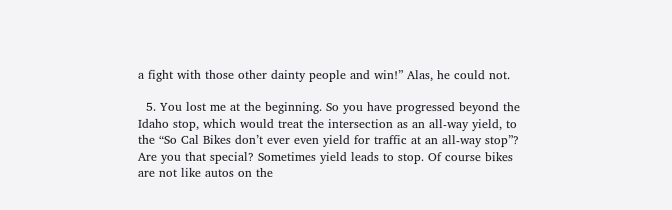a fight with those other dainty people and win!” Alas, he could not.

  5. You lost me at the beginning. So you have progressed beyond the Idaho stop, which would treat the intersection as an all-way yield, to the “So Cal Bikes don’t ever even yield for traffic at an all-way stop”? Are you that special? Sometimes yield leads to stop. Of course bikes are not like autos on the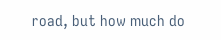road, but how much do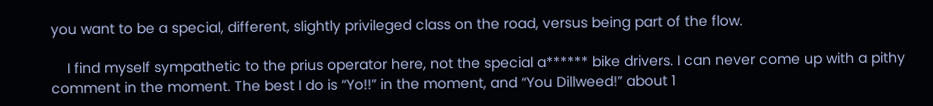you want to be a special, different, slightly privileged class on the road, versus being part of the flow.

    I find myself sympathetic to the prius operator here, not the special a****** bike drivers. I can never come up with a pithy comment in the moment. The best I do is “Yo!!” in the moment, and “You Dillweed!” about 1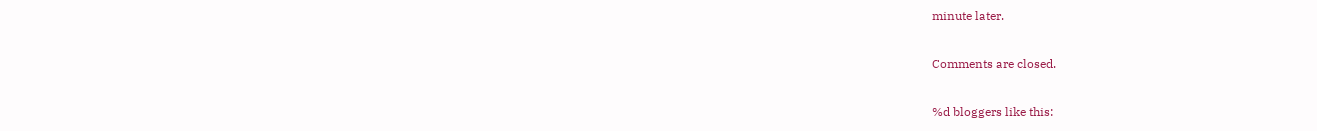minute later.

Comments are closed.

%d bloggers like this: